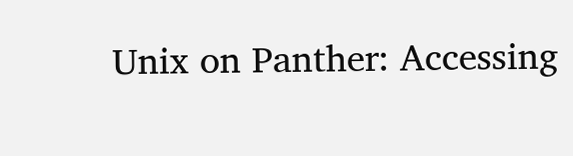Unix on Panther: Accessing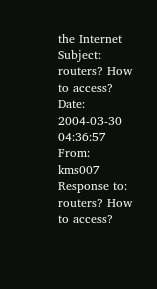the Internet
Subject:   routers? How to access?
Date:   2004-03-30 04:36:57
From:   kms007
Response to: routers? How to access?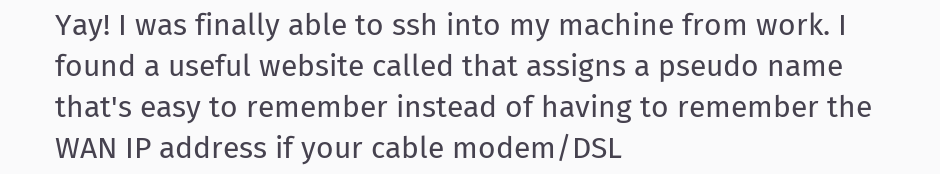Yay! I was finally able to ssh into my machine from work. I found a useful website called that assigns a pseudo name that's easy to remember instead of having to remember the WAN IP address if your cable modem/DSL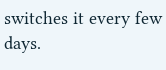switches it every few days.